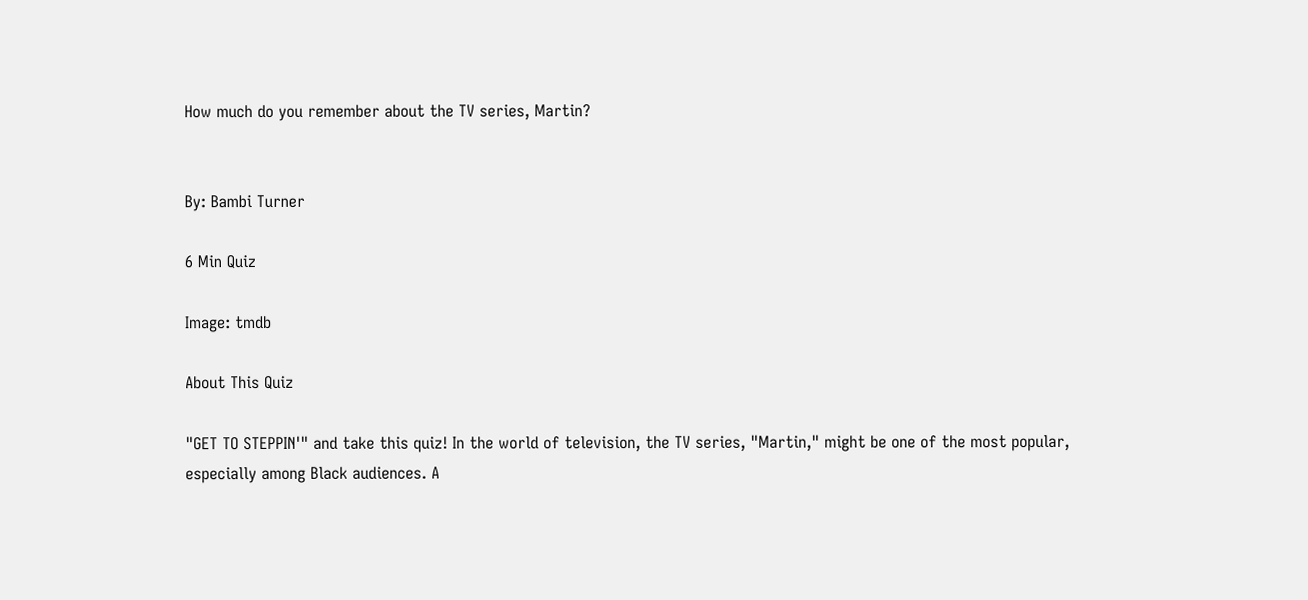How much do you remember about the TV series, Martin?


By: Bambi Turner

6 Min Quiz

Image: tmdb

About This Quiz

"GET TO STEPPIN'" and take this quiz! In the world of television, the TV series, "Martin," might be one of the most popular, especially among Black audiences. A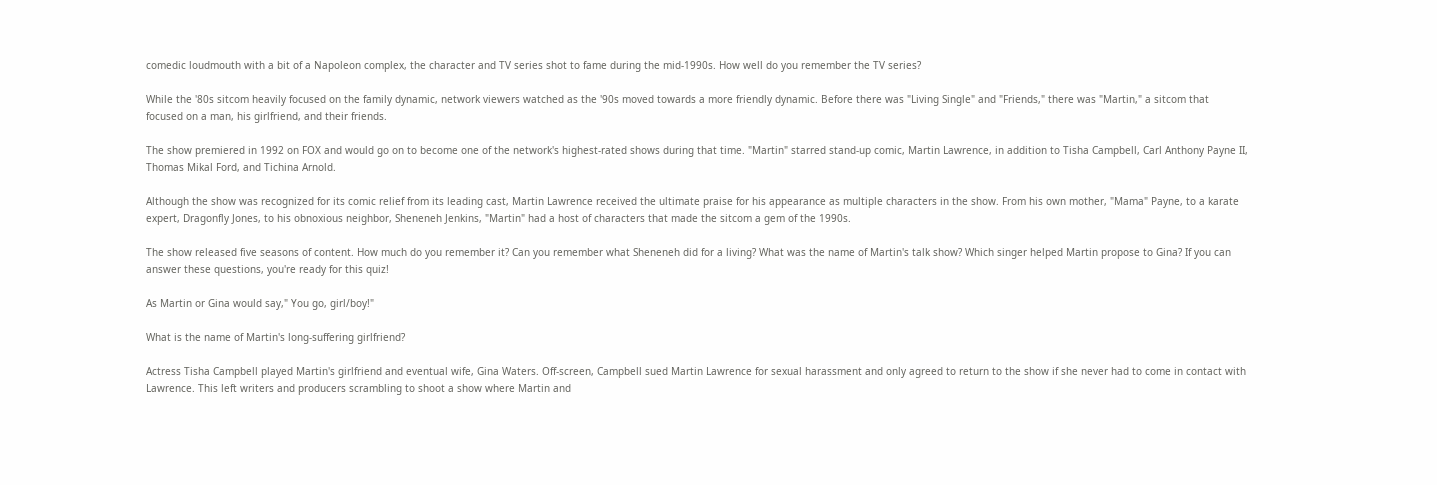comedic loudmouth with a bit of a Napoleon complex, the character and TV series shot to fame during the mid-1990s. How well do you remember the TV series?

While the '80s sitcom heavily focused on the family dynamic, network viewers watched as the '90s moved towards a more friendly dynamic. Before there was "Living Single" and "Friends," there was "Martin," a sitcom that focused on a man, his girlfriend, and their friends.

The show premiered in 1992 on FOX and would go on to become one of the network's highest-rated shows during that time. "Martin" starred stand-up comic, Martin Lawrence, in addition to Tisha Campbell, Carl Anthony Payne II, Thomas Mikal Ford, and Tichina Arnold.

Although the show was recognized for its comic relief from its leading cast, Martin Lawrence received the ultimate praise for his appearance as multiple characters in the show. From his own mother, "Mama" Payne, to a karate expert, Dragonfly Jones, to his obnoxious neighbor, Sheneneh Jenkins, "Martin" had a host of characters that made the sitcom a gem of the 1990s.

The show released five seasons of content. How much do you remember it? Can you remember what Sheneneh did for a living? What was the name of Martin's talk show? Which singer helped Martin propose to Gina? If you can answer these questions, you're ready for this quiz!

As Martin or Gina would say," You go, girl/boy!"

What is the name of Martin's long-suffering girlfriend?

Actress Tisha Campbell played Martin's girlfriend and eventual wife, Gina Waters. Off-screen, Campbell sued Martin Lawrence for sexual harassment and only agreed to return to the show if she never had to come in contact with Lawrence. This left writers and producers scrambling to shoot a show where Martin and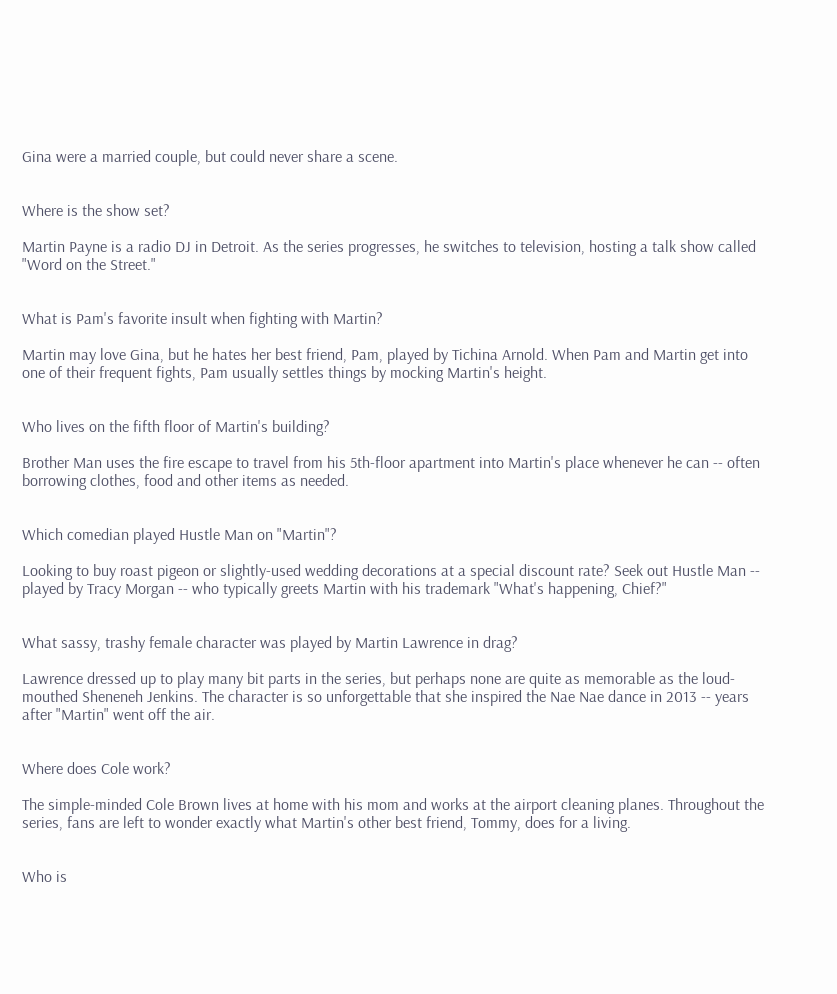Gina were a married couple, but could never share a scene.


Where is the show set?

Martin Payne is a radio DJ in Detroit. As the series progresses, he switches to television, hosting a talk show called "Word on the Street."


What is Pam's favorite insult when fighting with Martin?

Martin may love Gina, but he hates her best friend, Pam, played by Tichina Arnold. When Pam and Martin get into one of their frequent fights, Pam usually settles things by mocking Martin's height.


Who lives on the fifth floor of Martin's building?

Brother Man uses the fire escape to travel from his 5th-floor apartment into Martin's place whenever he can -- often borrowing clothes, food and other items as needed.


Which comedian played Hustle Man on "Martin"?

Looking to buy roast pigeon or slightly-used wedding decorations at a special discount rate? Seek out Hustle Man -- played by Tracy Morgan -- who typically greets Martin with his trademark "What's happening, Chief?"


What sassy, trashy female character was played by Martin Lawrence in drag?

Lawrence dressed up to play many bit parts in the series, but perhaps none are quite as memorable as the loud-mouthed Sheneneh Jenkins. The character is so unforgettable that she inspired the Nae Nae dance in 2013 -- years after "Martin" went off the air.


Where does Cole work?

The simple-minded Cole Brown lives at home with his mom and works at the airport cleaning planes. Throughout the series, fans are left to wonder exactly what Martin's other best friend, Tommy, does for a living.


Who is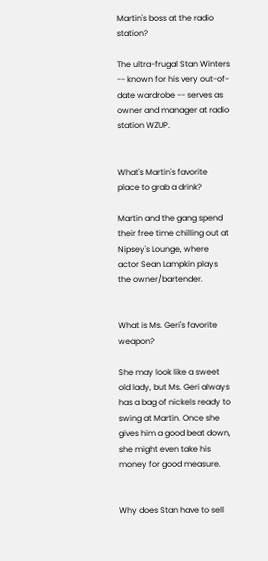Martin's boss at the radio station?

The ultra-frugal Stan Winters -- known for his very out-of-date wardrobe -- serves as owner and manager at radio station WZUP.


What's Martin's favorite place to grab a drink?

Martin and the gang spend their free time chilling out at Nipsey's Lounge, where actor Sean Lampkin plays the owner/bartender.


What is Ms. Geri's favorite weapon?

She may look like a sweet old lady, but Ms. Geri always has a bag of nickels ready to swing at Martin. Once she gives him a good beat down, she might even take his money for good measure.


Why does Stan have to sell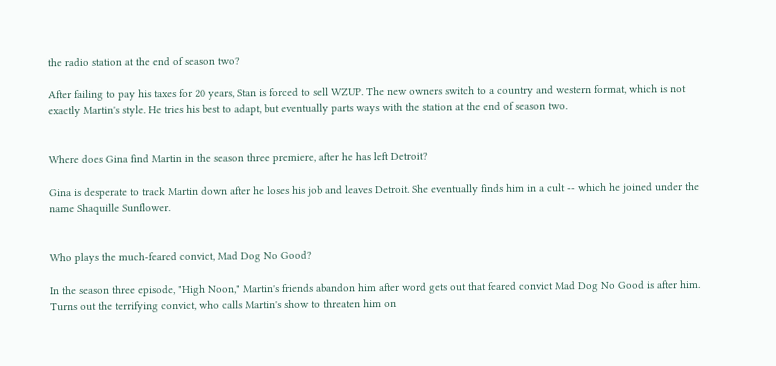the radio station at the end of season two?

After failing to pay his taxes for 20 years, Stan is forced to sell WZUP. The new owners switch to a country and western format, which is not exactly Martin's style. He tries his best to adapt, but eventually parts ways with the station at the end of season two.


Where does Gina find Martin in the season three premiere, after he has left Detroit?

Gina is desperate to track Martin down after he loses his job and leaves Detroit. She eventually finds him in a cult -- which he joined under the name Shaquille Sunflower.


Who plays the much-feared convict, Mad Dog No Good?

In the season three episode, "High Noon," Martin's friends abandon him after word gets out that feared convict Mad Dog No Good is after him. Turns out the terrifying convict, who calls Martin's show to threaten him on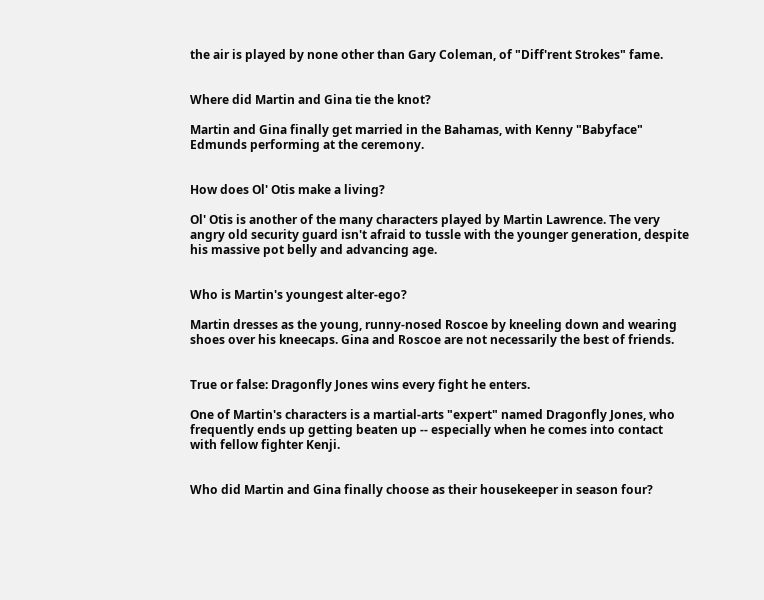the air is played by none other than Gary Coleman, of "Diff'rent Strokes" fame.


Where did Martin and Gina tie the knot?

Martin and Gina finally get married in the Bahamas, with Kenny "Babyface" Edmunds performing at the ceremony.


How does Ol' Otis make a living?

Ol' Otis is another of the many characters played by Martin Lawrence. The very angry old security guard isn't afraid to tussle with the younger generation, despite his massive pot belly and advancing age.


Who is Martin's youngest alter-ego?

Martin dresses as the young, runny-nosed Roscoe by kneeling down and wearing shoes over his kneecaps. Gina and Roscoe are not necessarily the best of friends.


True or false: Dragonfly Jones wins every fight he enters.

One of Martin's characters is a martial-arts "expert" named Dragonfly Jones, who frequently ends up getting beaten up -- especially when he comes into contact with fellow fighter Kenji.


Who did Martin and Gina finally choose as their housekeeper in season four?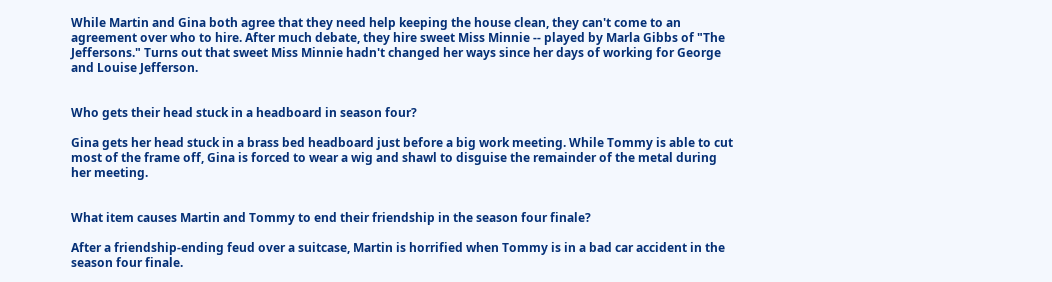While Martin and Gina both agree that they need help keeping the house clean, they can't come to an agreement over who to hire. After much debate, they hire sweet Miss Minnie -- played by Marla Gibbs of "The Jeffersons." Turns out that sweet Miss Minnie hadn't changed her ways since her days of working for George and Louise Jefferson.


Who gets their head stuck in a headboard in season four?

Gina gets her head stuck in a brass bed headboard just before a big work meeting. While Tommy is able to cut most of the frame off, Gina is forced to wear a wig and shawl to disguise the remainder of the metal during her meeting.


What item causes Martin and Tommy to end their friendship in the season four finale?

After a friendship-ending feud over a suitcase, Martin is horrified when Tommy is in a bad car accident in the season four finale.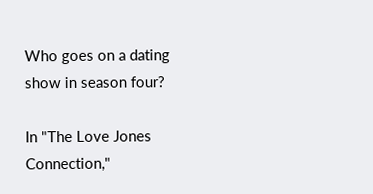Who goes on a dating show in season four?

In "The Love Jones Connection,"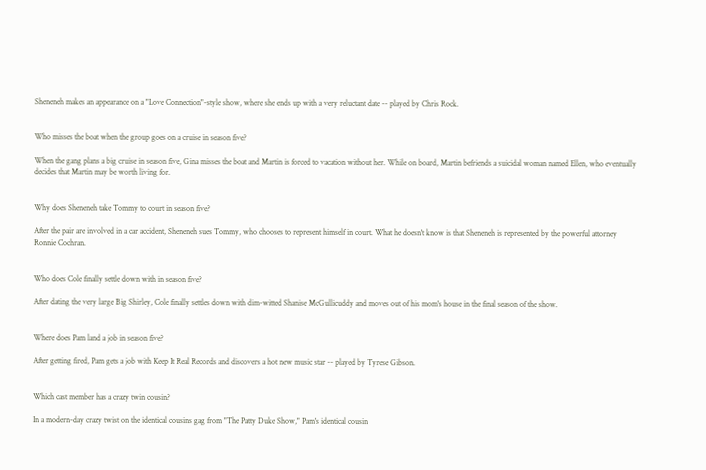Sheneneh makes an appearance on a "Love Connection"-style show, where she ends up with a very reluctant date -- played by Chris Rock.


Who misses the boat when the group goes on a cruise in season five?

When the gang plans a big cruise in season five, Gina misses the boat and Martin is forced to vacation without her. While on board, Martin befriends a suicidal woman named Ellen, who eventually decides that Martin may be worth living for.


Why does Sheneneh take Tommy to court in season five?

After the pair are involved in a car accident, Sheneneh sues Tommy, who chooses to represent himself in court. What he doesn't know is that Sheneneh is represented by the powerful attorney Ronnie Cochran.


Who does Cole finally settle down with in season five?

After dating the very large Big Shirley, Cole finally settles down with dim-witted Shanise McGullicuddy and moves out of his mom's house in the final season of the show.


Where does Pam land a job in season five?

After getting fired, Pam gets a job with Keep It Real Records and discovers a hot new music star -- played by Tyrese Gibson.


Which cast member has a crazy twin cousin?

In a modern-day crazy twist on the identical cousins gag from "The Patty Duke Show," Pam's identical cousin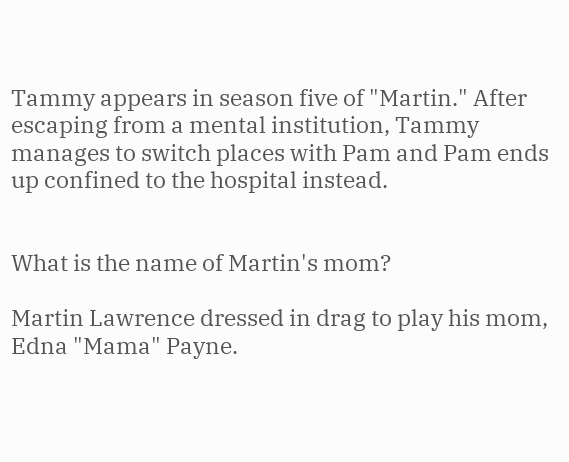Tammy appears in season five of "Martin." After escaping from a mental institution, Tammy manages to switch places with Pam and Pam ends up confined to the hospital instead.


What is the name of Martin's mom?

Martin Lawrence dressed in drag to play his mom, Edna "Mama" Payne.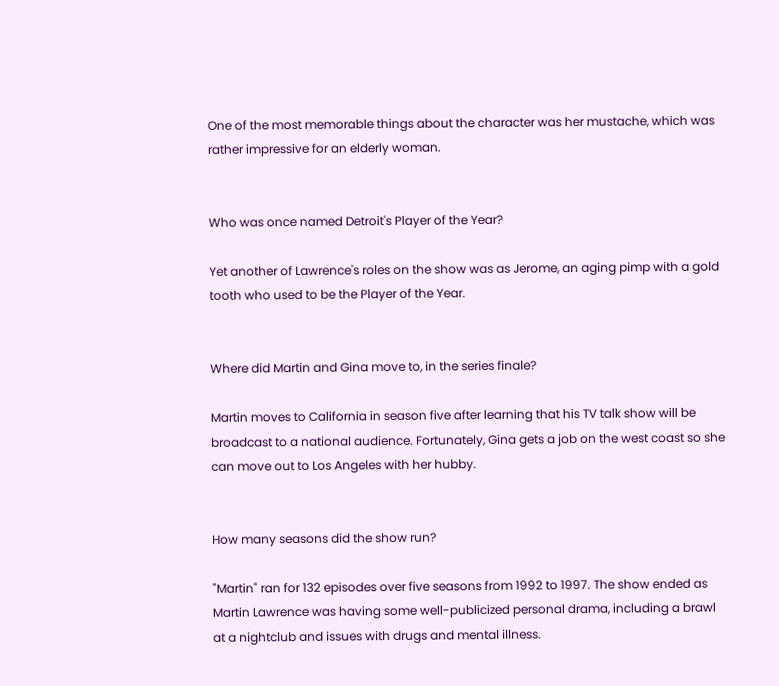One of the most memorable things about the character was her mustache, which was rather impressive for an elderly woman.


Who was once named Detroit's Player of the Year?

Yet another of Lawrence's roles on the show was as Jerome, an aging pimp with a gold tooth who used to be the Player of the Year.


Where did Martin and Gina move to, in the series finale?

Martin moves to California in season five after learning that his TV talk show will be broadcast to a national audience. Fortunately, Gina gets a job on the west coast so she can move out to Los Angeles with her hubby.


How many seasons did the show run?

"Martin" ran for 132 episodes over five seasons from 1992 to 1997. The show ended as Martin Lawrence was having some well-publicized personal drama, including a brawl at a nightclub and issues with drugs and mental illness.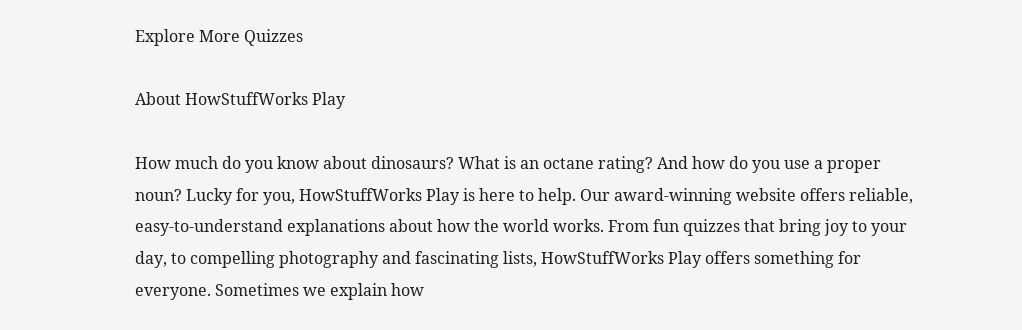Explore More Quizzes

About HowStuffWorks Play

How much do you know about dinosaurs? What is an octane rating? And how do you use a proper noun? Lucky for you, HowStuffWorks Play is here to help. Our award-winning website offers reliable, easy-to-understand explanations about how the world works. From fun quizzes that bring joy to your day, to compelling photography and fascinating lists, HowStuffWorks Play offers something for everyone. Sometimes we explain how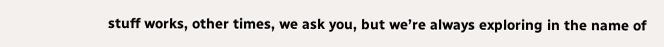stuff works, other times, we ask you, but we’re always exploring in the name of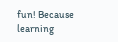fun! Because learning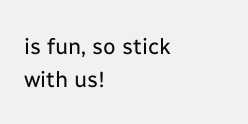is fun, so stick with us!